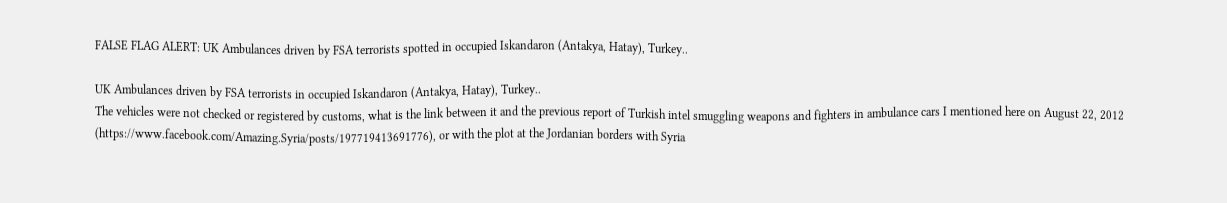FALSE FLAG ALERT: UK Ambulances driven by FSA terrorists spotted in occupied Iskandaron (Antakya, Hatay), Turkey..

UK Ambulances driven by FSA terrorists in occupied Iskandaron (Antakya, Hatay), Turkey..
The vehicles were not checked or registered by customs, what is the link between it and the previous report of Turkish intel smuggling weapons and fighters in ambulance cars I mentioned here on August 22, 2012 (https://www.facebook.com/Amazing.Syria/posts/197719413691776), or with the plot at the Jordanian borders with Syria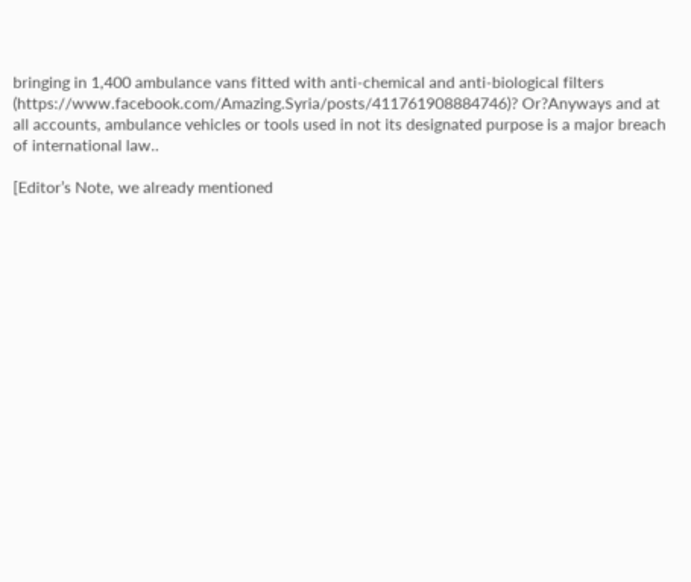bringing in 1,400 ambulance vans fitted with anti-chemical and anti-biological filters (https://www.facebook.com/Amazing.Syria/posts/411761908884746)? Or?Anyways and at all accounts, ambulance vehicles or tools used in not its designated purpose is a major breach of international law..

[Editor’s Note, we already mentioned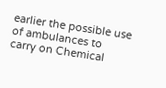earlier the possible use of ambulances to carry on Chemical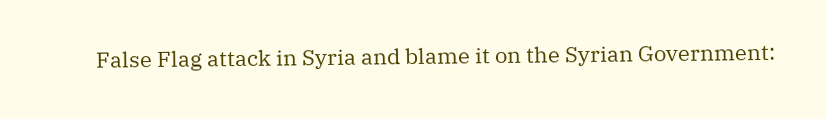False Flag attack in Syria and blame it on the Syrian Government: